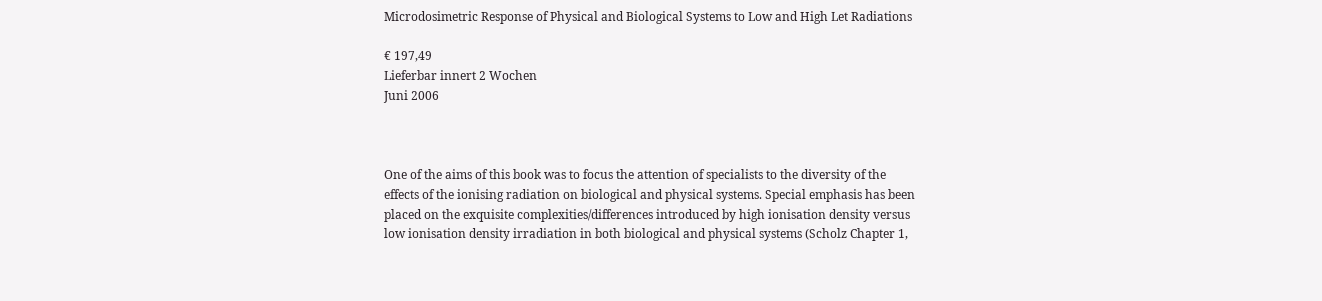Microdosimetric Response of Physical and Biological Systems to Low and High Let Radiations

€ 197,49
Lieferbar innert 2 Wochen
Juni 2006



One of the aims of this book was to focus the attention of specialists to the diversity of the effects of the ionising radiation on biological and physical systems. Special emphasis has been placed on the exquisite complexities/differences introduced by high ionisation density versus low ionisation density irradiation in both biological and physical systems (Scholz Chapter 1,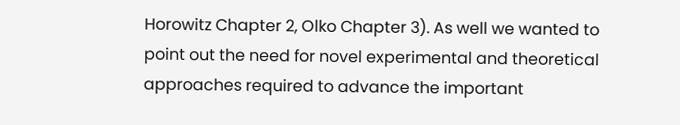Horowitz Chapter 2, Olko Chapter 3). As well we wanted to point out the need for novel experimental and theoretical approaches required to advance the important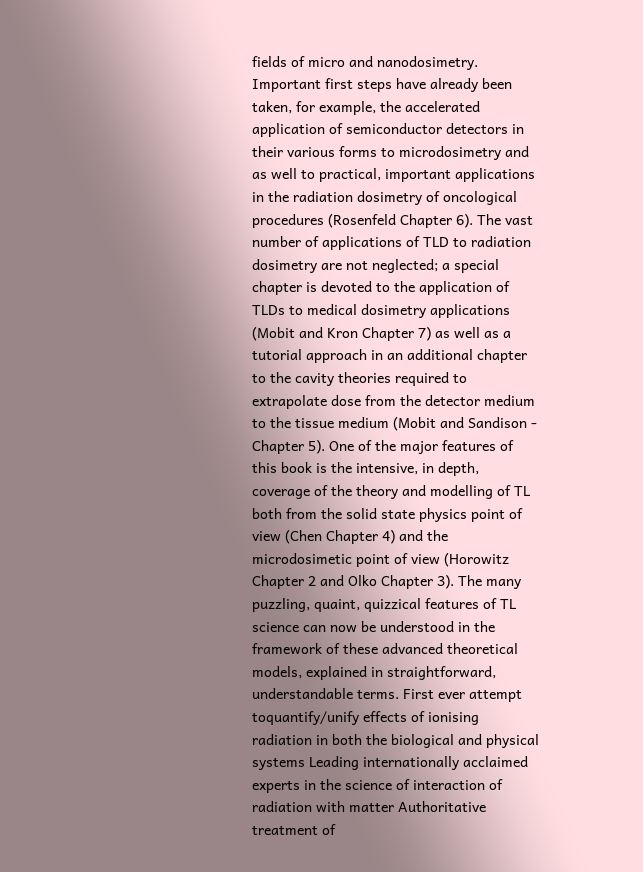fields of micro and nanodosimetry. Important first steps have already been taken, for example, the accelerated application of semiconductor detectors in their various forms to microdosimetry and as well to practical, important applications in the radiation dosimetry of oncological procedures (Rosenfeld Chapter 6). The vast number of applications of TLD to radiation dosimetry are not neglected; a special chapter is devoted to the application of TLDs to medical dosimetry applications (Mobit and Kron Chapter 7) as well as a tutorial approach in an additional chapter to the cavity theories required to extrapolate dose from the detector medium to the tissue medium (Mobit and Sandison - Chapter 5). One of the major features of this book is the intensive, in depth, coverage of the theory and modelling of TL both from the solid state physics point of view (Chen Chapter 4) and the microdosimetic point of view (Horowitz Chapter 2 and Olko Chapter 3). The many puzzling, quaint, quizzical features of TL science can now be understood in the framework of these advanced theoretical models, explained in straightforward, understandable terms. First ever attempt toquantify/unify effects of ionising radiation in both the biological and physical systems Leading internationally acclaimed experts in the science of interaction of radiation with matter Authoritative treatment of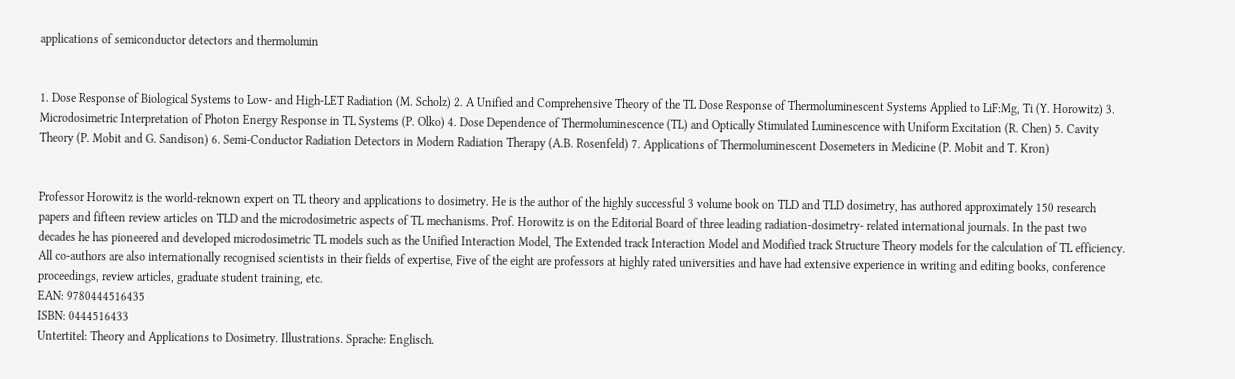applications of semiconductor detectors and thermolumin


1. Dose Response of Biological Systems to Low- and High-LET Radiation (M. Scholz) 2. A Unified and Comprehensive Theory of the TL Dose Response of Thermoluminescent Systems Applied to LiF:Mg, Ti (Y. Horowitz) 3. Microdosimetric Interpretation of Photon Energy Response in TL Systems (P. Olko) 4. Dose Dependence of Thermoluminescence (TL) and Optically Stimulated Luminescence with Uniform Excitation (R. Chen) 5. Cavity Theory (P. Mobit and G. Sandison) 6. Semi-Conductor Radiation Detectors in Modern Radiation Therapy (A.B. Rosenfeld) 7. Applications of Thermoluminescent Dosemeters in Medicine (P. Mobit and T. Kron)


Professor Horowitz is the world-reknown expert on TL theory and applications to dosimetry. He is the author of the highly successful 3 volume book on TLD and TLD dosimetry, has authored approximately 150 research papers and fifteen review articles on TLD and the microdosimetric aspects of TL mechanisms. Prof. Horowitz is on the Editorial Board of three leading radiation-dosimetry- related international journals. In the past two decades he has pioneered and developed microdosimetric TL models such as the Unified Interaction Model, The Extended track Interaction Model and Modified track Structure Theory models for the calculation of TL efficiency. All co-authors are also internationally recognised scientists in their fields of expertise, Five of the eight are professors at highly rated universities and have had extensive experience in writing and editing books, conference proceedings, review articles, graduate student training, etc.
EAN: 9780444516435
ISBN: 0444516433
Untertitel: Theory and Applications to Dosimetry. Illustrations. Sprache: Englisch.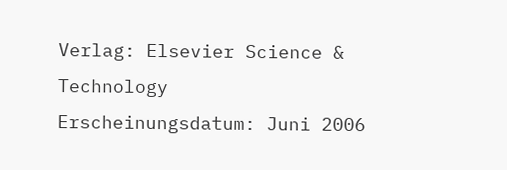Verlag: Elsevier Science & Technology
Erscheinungsdatum: Juni 2006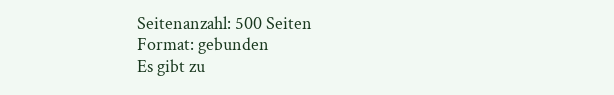Seitenanzahl: 500 Seiten
Format: gebunden
Es gibt zu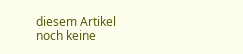diesem Artikel noch keine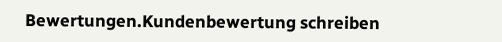Bewertungen.Kundenbewertung schreiben